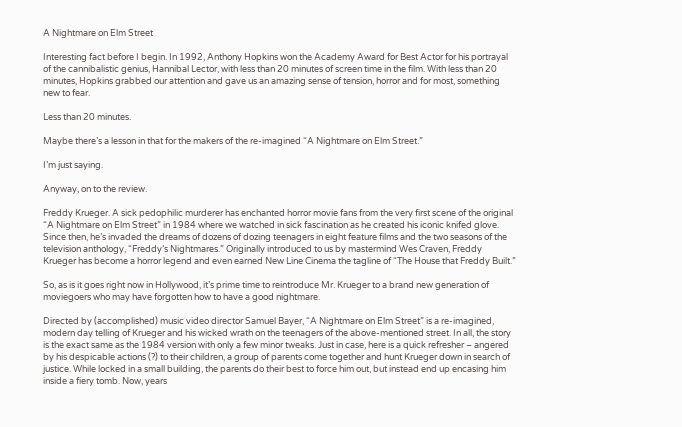A Nightmare on Elm Street

Interesting fact before I begin. In 1992, Anthony Hopkins won the Academy Award for Best Actor for his portrayal of the cannibalistic genius, Hannibal Lector, with less than 20 minutes of screen time in the film. With less than 20 minutes, Hopkins grabbed our attention and gave us an amazing sense of tension, horror and for most, something new to fear.

Less than 20 minutes.

Maybe there’s a lesson in that for the makers of the re-imagined “A Nightmare on Elm Street.”

I’m just saying.

Anyway, on to the review.

Freddy Krueger. A sick pedophilic murderer has enchanted horror movie fans from the very first scene of the original “A Nightmare on Elm Street” in 1984 where we watched in sick fascination as he created his iconic knifed glove. Since then, he’s invaded the dreams of dozens of dozing teenagers in eight feature films and the two seasons of the television anthology, “Freddy’s Nightmares.” Originally introduced to us by mastermind Wes Craven, Freddy Krueger has become a horror legend and even earned New Line Cinema the tagline of “The House that Freddy Built.”

So, as is it goes right now in Hollywood, it’s prime time to reintroduce Mr. Krueger to a brand new generation of moviegoers who may have forgotten how to have a good nightmare.

Directed by (accomplished) music video director Samuel Bayer, “A Nightmare on Elm Street” is a re-imagined, modern day telling of Krueger and his wicked wrath on the teenagers of the above-mentioned street. In all, the story is the exact same as the 1984 version with only a few minor tweaks. Just in case, here is a quick refresher – angered by his despicable actions (?) to their children, a group of parents come together and hunt Krueger down in search of justice. While locked in a small building, the parents do their best to force him out, but instead end up encasing him inside a fiery tomb. Now, years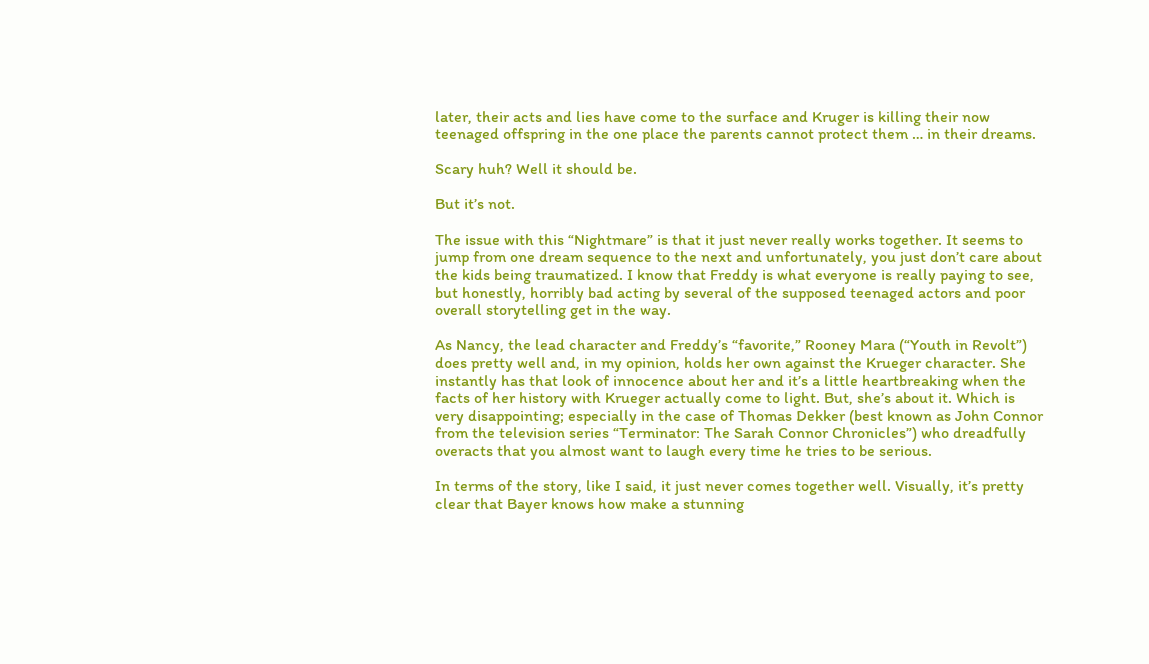later, their acts and lies have come to the surface and Kruger is killing their now teenaged offspring in the one place the parents cannot protect them … in their dreams.

Scary huh? Well it should be.

But it’s not.

The issue with this “Nightmare” is that it just never really works together. It seems to jump from one dream sequence to the next and unfortunately, you just don’t care about the kids being traumatized. I know that Freddy is what everyone is really paying to see, but honestly, horribly bad acting by several of the supposed teenaged actors and poor overall storytelling get in the way.

As Nancy, the lead character and Freddy’s “favorite,” Rooney Mara (“Youth in Revolt”) does pretty well and, in my opinion, holds her own against the Krueger character. She instantly has that look of innocence about her and it’s a little heartbreaking when the facts of her history with Krueger actually come to light. But, she’s about it. Which is very disappointing; especially in the case of Thomas Dekker (best known as John Connor from the television series “Terminator: The Sarah Connor Chronicles”) who dreadfully overacts that you almost want to laugh every time he tries to be serious.

In terms of the story, like I said, it just never comes together well. Visually, it’s pretty clear that Bayer knows how make a stunning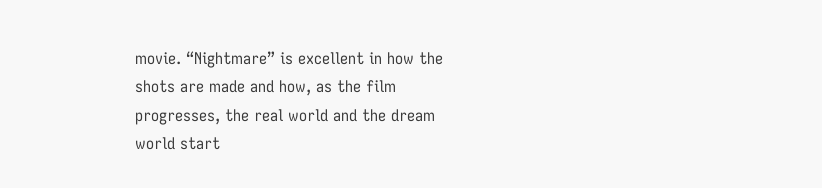movie. “Nightmare” is excellent in how the shots are made and how, as the film progresses, the real world and the dream world start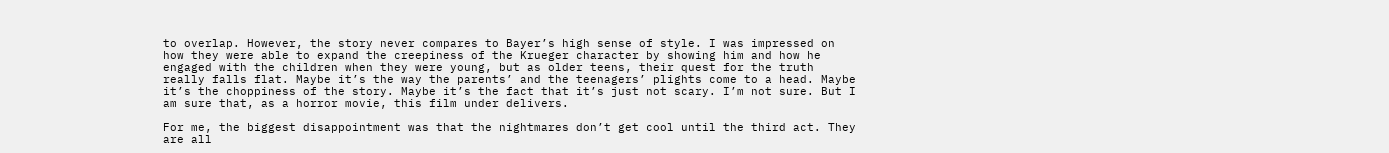to overlap. However, the story never compares to Bayer’s high sense of style. I was impressed on how they were able to expand the creepiness of the Krueger character by showing him and how he engaged with the children when they were young, but as older teens, their quest for the truth really falls flat. Maybe it’s the way the parents’ and the teenagers’ plights come to a head. Maybe it’s the choppiness of the story. Maybe it’s the fact that it’s just not scary. I’m not sure. But I am sure that, as a horror movie, this film under delivers.

For me, the biggest disappointment was that the nightmares don’t get cool until the third act. They are all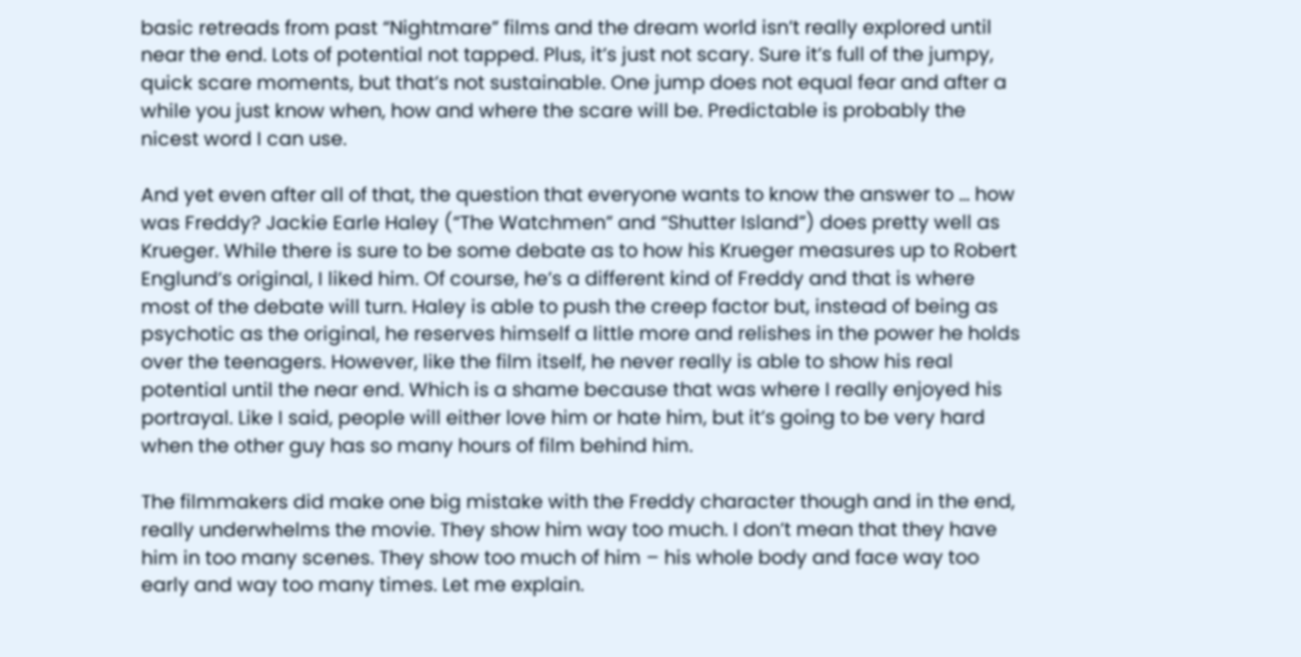basic retreads from past “Nightmare” films and the dream world isn’t really explored until near the end. Lots of potential not tapped. Plus, it’s just not scary. Sure it’s full of the jumpy, quick scare moments, but that’s not sustainable. One jump does not equal fear and after a while you just know when, how and where the scare will be. Predictable is probably the nicest word I can use.

And yet even after all of that, the question that everyone wants to know the answer to … how was Freddy? Jackie Earle Haley (“The Watchmen” and “Shutter Island”) does pretty well as Krueger. While there is sure to be some debate as to how his Krueger measures up to Robert Englund’s original, I liked him. Of course, he’s a different kind of Freddy and that is where most of the debate will turn. Haley is able to push the creep factor but, instead of being as psychotic as the original, he reserves himself a little more and relishes in the power he holds over the teenagers. However, like the film itself, he never really is able to show his real potential until the near end. Which is a shame because that was where I really enjoyed his portrayal. Like I said, people will either love him or hate him, but it’s going to be very hard when the other guy has so many hours of film behind him.

The filmmakers did make one big mistake with the Freddy character though and in the end, really underwhelms the movie. They show him way too much. I don’t mean that they have him in too many scenes. They show too much of him – his whole body and face way too early and way too many times. Let me explain.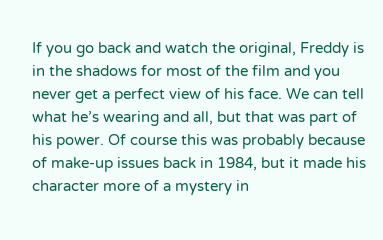If you go back and watch the original, Freddy is in the shadows for most of the film and you never get a perfect view of his face. We can tell what he’s wearing and all, but that was part of his power. Of course this was probably because of make-up issues back in 1984, but it made his character more of a mystery in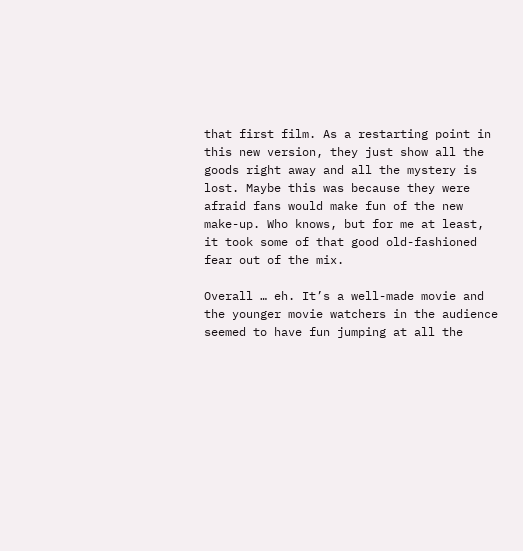that first film. As a restarting point in this new version, they just show all the goods right away and all the mystery is lost. Maybe this was because they were afraid fans would make fun of the new make-up. Who knows, but for me at least, it took some of that good old-fashioned fear out of the mix.

Overall … eh. It’s a well-made movie and the younger movie watchers in the audience seemed to have fun jumping at all the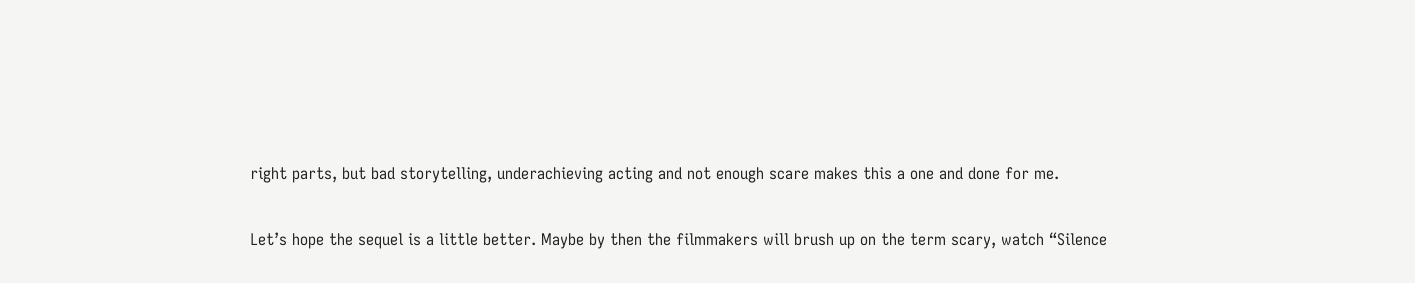right parts, but bad storytelling, underachieving acting and not enough scare makes this a one and done for me.

Let’s hope the sequel is a little better. Maybe by then the filmmakers will brush up on the term scary, watch “Silence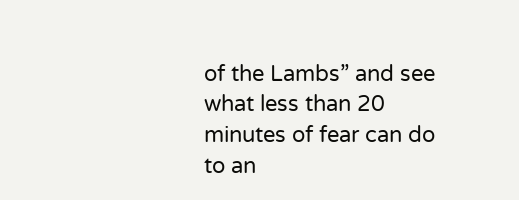of the Lambs” and see what less than 20 minutes of fear can do to an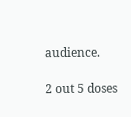audience.

2 out 5 doses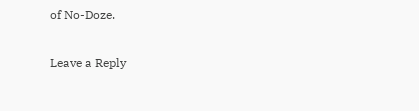of No-Doze.

Leave a Reply